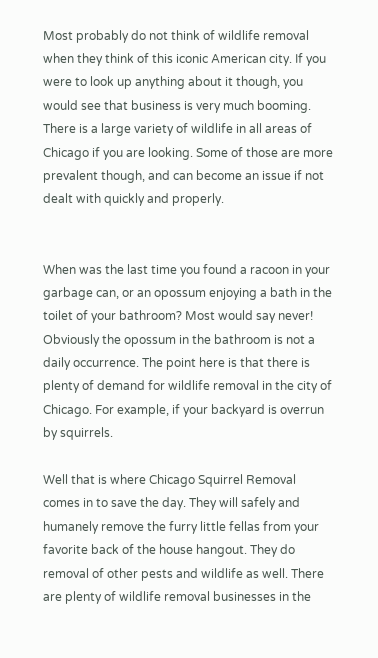Most probably do not think of wildlife removal when they think of this iconic American city. If you were to look up anything about it though, you would see that business is very much booming. There is a large variety of wildlife in all areas of Chicago if you are looking. Some of those are more prevalent though, and can become an issue if not dealt with quickly and properly.


When was the last time you found a racoon in your garbage can, or an opossum enjoying a bath in the toilet of your bathroom? Most would say never! Obviously the opossum in the bathroom is not a daily occurrence. The point here is that there is plenty of demand for wildlife removal in the city of Chicago. For example, if your backyard is overrun by squirrels.

Well that is where Chicago Squirrel Removal comes in to save the day. They will safely and humanely remove the furry little fellas from your favorite back of the house hangout. They do removal of other pests and wildlife as well. There are plenty of wildlife removal businesses in the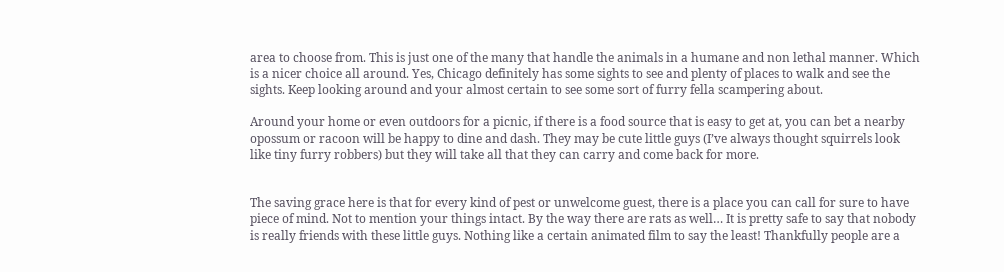area to choose from. This is just one of the many that handle the animals in a humane and non lethal manner. Which is a nicer choice all around. Yes, Chicago definitely has some sights to see and plenty of places to walk and see the sights. Keep looking around and your almost certain to see some sort of furry fella scampering about.

Around your home or even outdoors for a picnic, if there is a food source that is easy to get at, you can bet a nearby opossum or racoon will be happy to dine and dash. They may be cute little guys (I’ve always thought squirrels look like tiny furry robbers) but they will take all that they can carry and come back for more.


The saving grace here is that for every kind of pest or unwelcome guest, there is a place you can call for sure to have piece of mind. Not to mention your things intact. By the way there are rats as well… It is pretty safe to say that nobody is really friends with these little guys. Nothing like a certain animated film to say the least! Thankfully people are a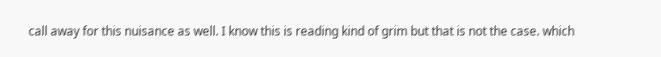call away for this nuisance as well. I know this is reading kind of grim but that is not the case. which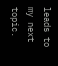leads to my next topic.